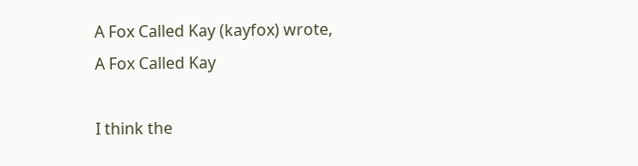A Fox Called Kay (kayfox) wrote,
A Fox Called Kay

I think the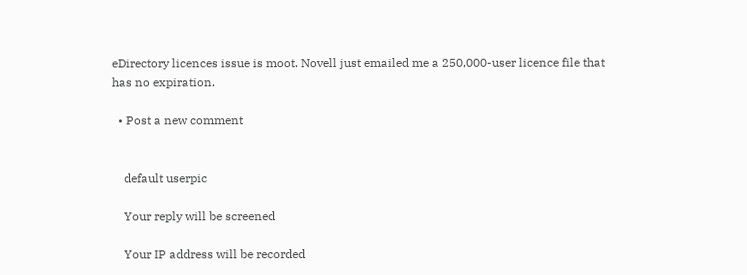eDirectory licences issue is moot. Novell just emailed me a 250,000-user licence file that has no expiration.

  • Post a new comment


    default userpic

    Your reply will be screened

    Your IP address will be recorded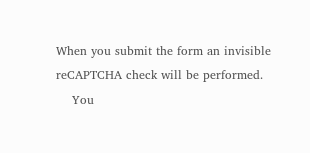When you submit the form an invisible reCAPTCHA check will be performed.
    You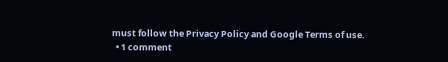must follow the Privacy Policy and Google Terms of use.
  • 1 comment